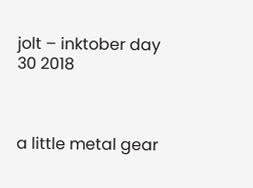jolt – inktober day 30 2018



a little metal gear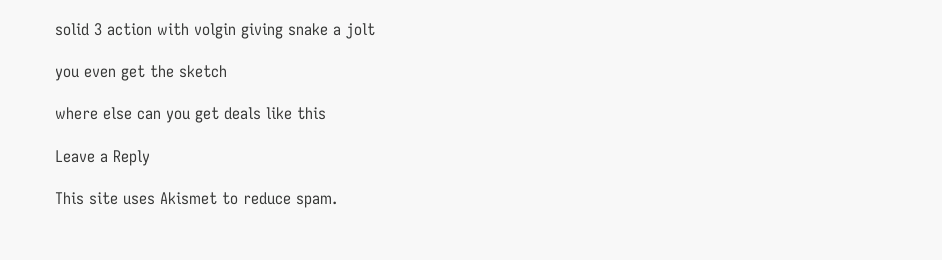solid 3 action with volgin giving snake a jolt

you even get the sketch

where else can you get deals like this

Leave a Reply

This site uses Akismet to reduce spam.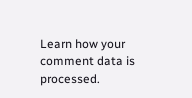Learn how your comment data is processed.